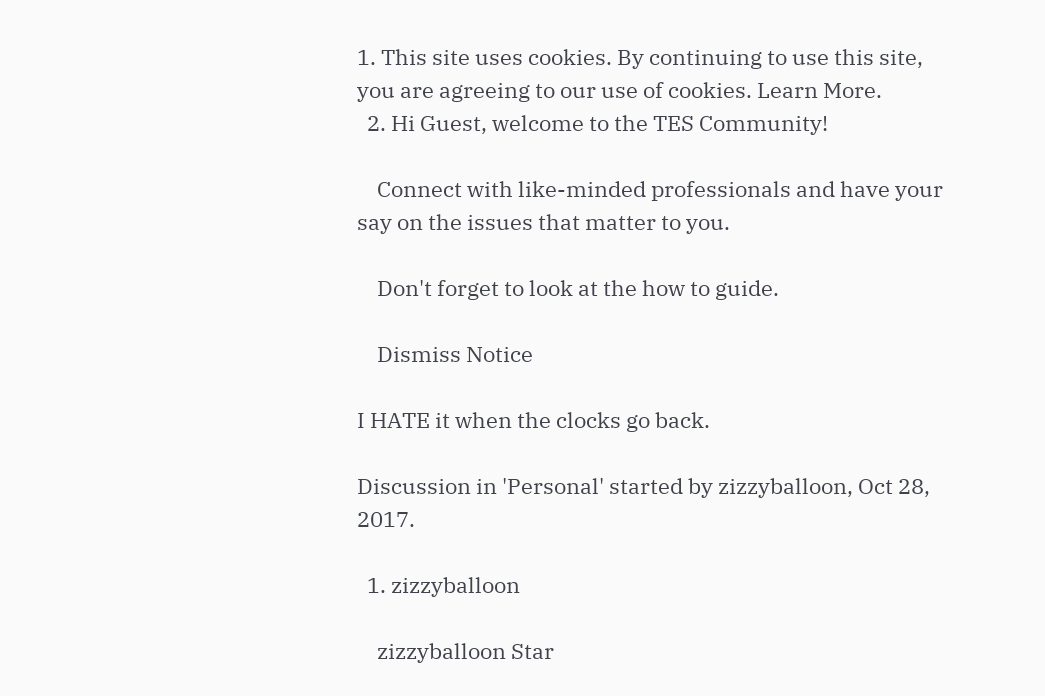1. This site uses cookies. By continuing to use this site, you are agreeing to our use of cookies. Learn More.
  2. Hi Guest, welcome to the TES Community!

    Connect with like-minded professionals and have your say on the issues that matter to you.

    Don't forget to look at the how to guide.

    Dismiss Notice

I HATE it when the clocks go back.

Discussion in 'Personal' started by zizzyballoon, Oct 28, 2017.

  1. zizzyballoon

    zizzyballoon Star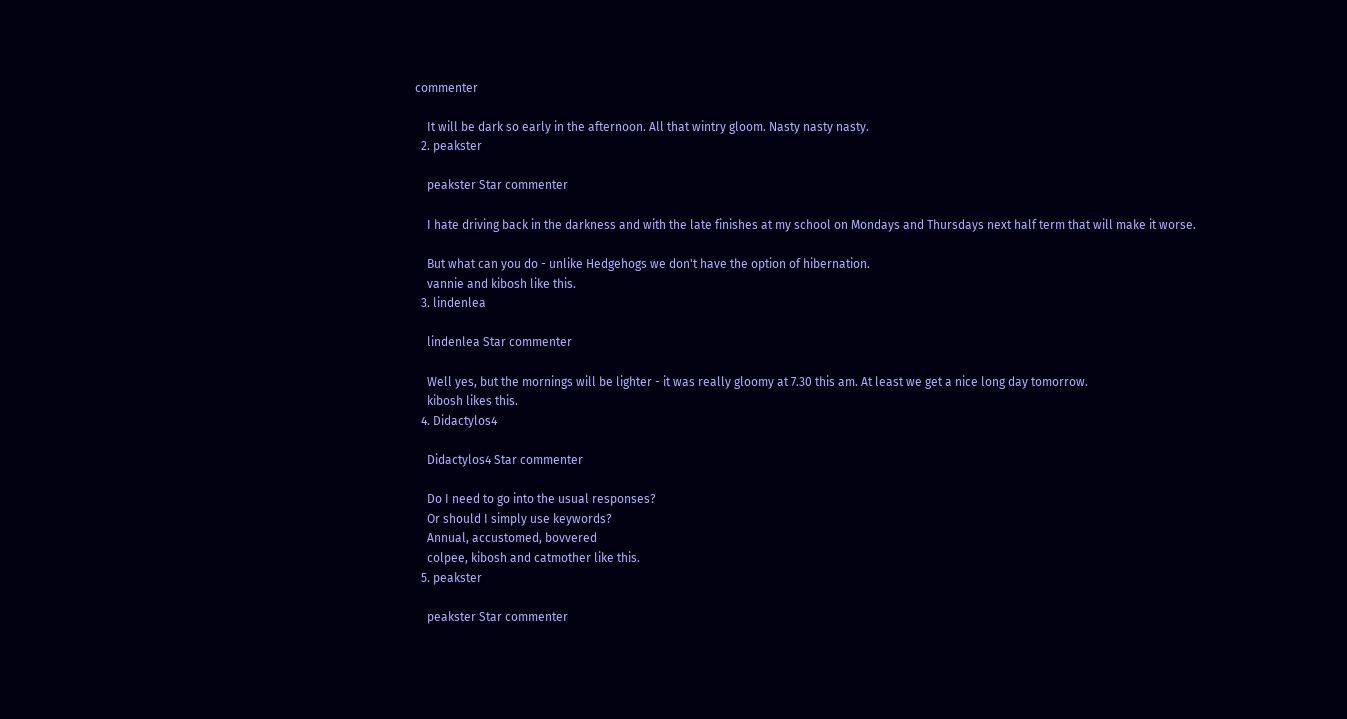commenter

    It will be dark so early in the afternoon. All that wintry gloom. Nasty nasty nasty.
  2. peakster

    peakster Star commenter

    I hate driving back in the darkness and with the late finishes at my school on Mondays and Thursdays next half term that will make it worse.

    But what can you do - unlike Hedgehogs we don't have the option of hibernation.
    vannie and kibosh like this.
  3. lindenlea

    lindenlea Star commenter

    Well yes, but the mornings will be lighter - it was really gloomy at 7.30 this am. At least we get a nice long day tomorrow.
    kibosh likes this.
  4. Didactylos4

    Didactylos4 Star commenter

    Do I need to go into the usual responses?
    Or should I simply use keywords?
    Annual, accustomed, bovvered
    colpee, kibosh and catmother like this.
  5. peakster

    peakster Star commenter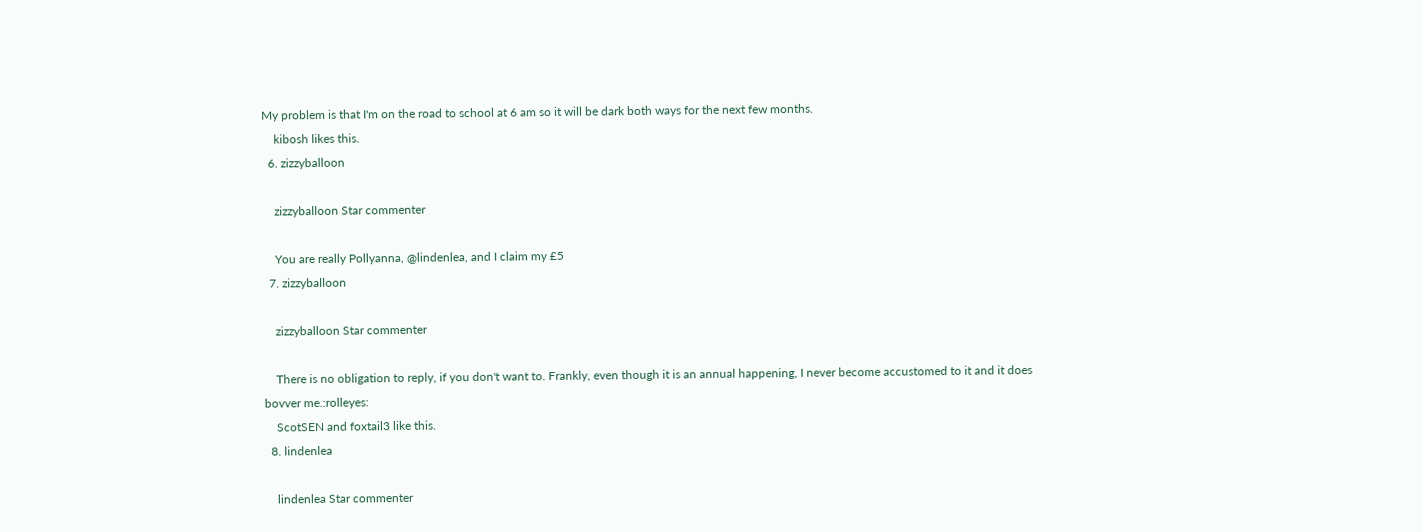My problem is that I'm on the road to school at 6 am so it will be dark both ways for the next few months.
    kibosh likes this.
  6. zizzyballoon

    zizzyballoon Star commenter

    You are really Pollyanna, @lindenlea, and I claim my £5
  7. zizzyballoon

    zizzyballoon Star commenter

    There is no obligation to reply, if you don't want to. Frankly, even though it is an annual happening, I never become accustomed to it and it does bovver me.:rolleyes:
    ScotSEN and foxtail3 like this.
  8. lindenlea

    lindenlea Star commenter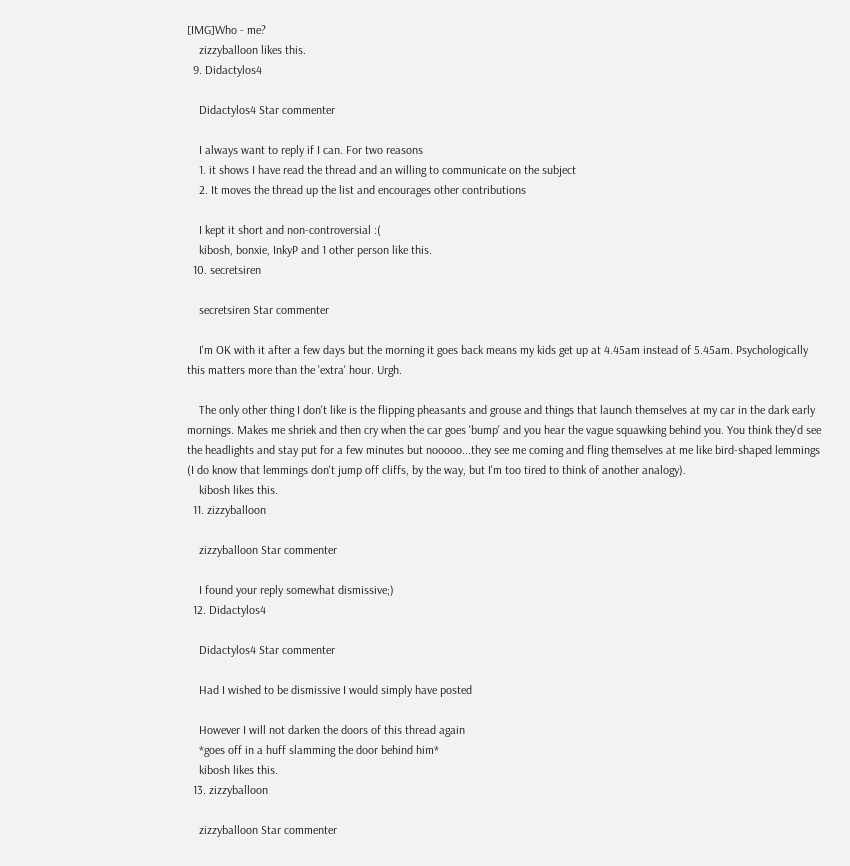[IMG]Who - me?
    zizzyballoon likes this.
  9. Didactylos4

    Didactylos4 Star commenter

    I always want to reply if I can. For two reasons
    1. it shows I have read the thread and an willing to communicate on the subject
    2. It moves the thread up the list and encourages other contributions

    I kept it short and non-controversial :(
    kibosh, bonxie, InkyP and 1 other person like this.
  10. secretsiren

    secretsiren Star commenter

    I'm OK with it after a few days but the morning it goes back means my kids get up at 4.45am instead of 5.45am. Psychologically this matters more than the 'extra' hour. Urgh.

    The only other thing I don't like is the flipping pheasants and grouse and things that launch themselves at my car in the dark early mornings. Makes me shriek and then cry when the car goes 'bump' and you hear the vague squawking behind you. You think they'd see the headlights and stay put for a few minutes but nooooo...they see me coming and fling themselves at me like bird-shaped lemmings (I do know that lemmings don't jump off cliffs, by the way, but I'm too tired to think of another analogy).
    kibosh likes this.
  11. zizzyballoon

    zizzyballoon Star commenter

    I found your reply somewhat dismissive;)
  12. Didactylos4

    Didactylos4 Star commenter

    Had I wished to be dismissive I would simply have posted

    However I will not darken the doors of this thread again
    *goes off in a huff slamming the door behind him*
    kibosh likes this.
  13. zizzyballoon

    zizzyballoon Star commenter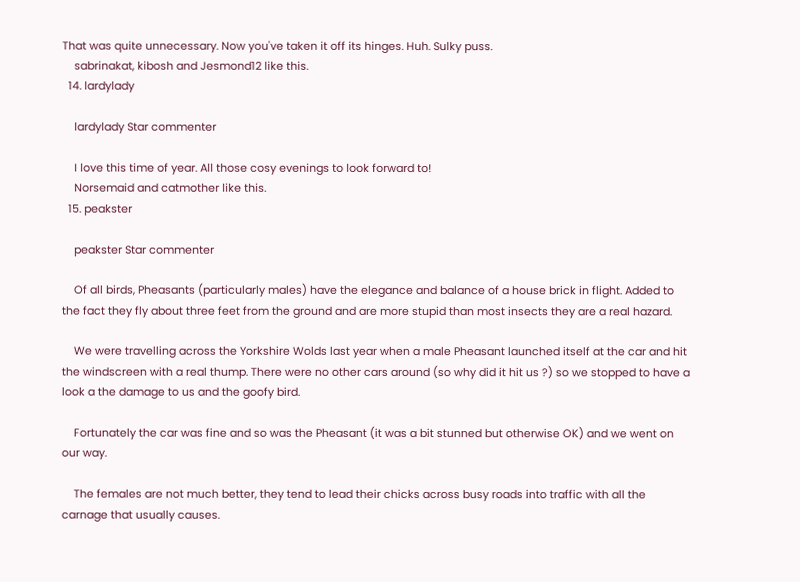That was quite unnecessary. Now you've taken it off its hinges. Huh. Sulky puss.
    sabrinakat, kibosh and Jesmond12 like this.
  14. lardylady

    lardylady Star commenter

    I love this time of year. All those cosy evenings to look forward to!
    Norsemaid and catmother like this.
  15. peakster

    peakster Star commenter

    Of all birds, Pheasants (particularly males) have the elegance and balance of a house brick in flight. Added to the fact they fly about three feet from the ground and are more stupid than most insects they are a real hazard.

    We were travelling across the Yorkshire Wolds last year when a male Pheasant launched itself at the car and hit the windscreen with a real thump. There were no other cars around (so why did it hit us ?) so we stopped to have a look a the damage to us and the goofy bird.

    Fortunately the car was fine and so was the Pheasant (it was a bit stunned but otherwise OK) and we went on our way.

    The females are not much better, they tend to lead their chicks across busy roads into traffic with all the carnage that usually causes.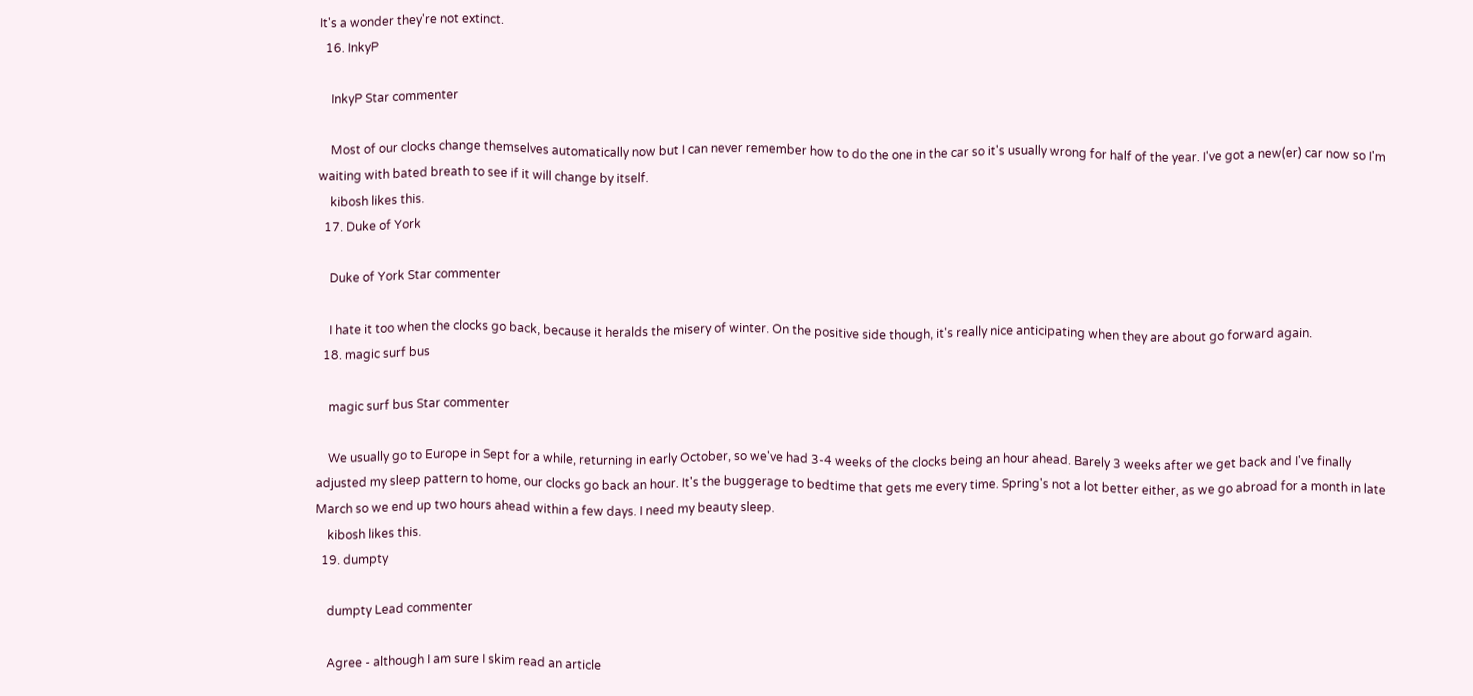It's a wonder they're not extinct.
  16. InkyP

    InkyP Star commenter

    Most of our clocks change themselves automatically now but I can never remember how to do the one in the car so it's usually wrong for half of the year. I've got a new(er) car now so I'm waiting with bated breath to see if it will change by itself.
    kibosh likes this.
  17. Duke of York

    Duke of York Star commenter

    I hate it too when the clocks go back, because it heralds the misery of winter. On the positive side though, it's really nice anticipating when they are about go forward again.
  18. magic surf bus

    magic surf bus Star commenter

    We usually go to Europe in Sept for a while, returning in early October, so we've had 3-4 weeks of the clocks being an hour ahead. Barely 3 weeks after we get back and I've finally adjusted my sleep pattern to home, our clocks go back an hour. It's the buggerage to bedtime that gets me every time. Spring's not a lot better either, as we go abroad for a month in late March so we end up two hours ahead within a few days. I need my beauty sleep.
    kibosh likes this.
  19. dumpty

    dumpty Lead commenter

    Agree - although I am sure I skim read an article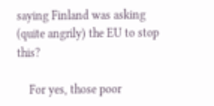saying Finland was asking (quite angrily) the EU to stop this?

    For yes, those poor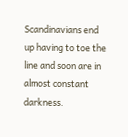Scandinavians end up having to toe the line and soon are in almost constant darkness.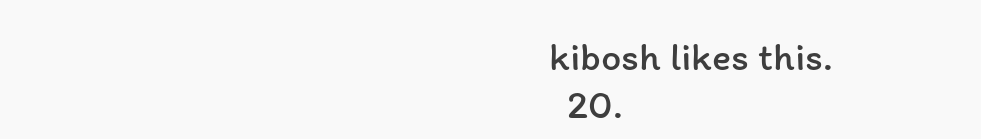kibosh likes this.
  20.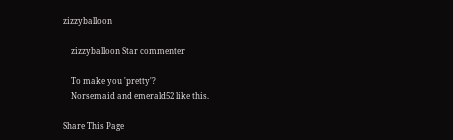zizzyballoon

    zizzyballoon Star commenter

    To make you 'pretty'?
    Norsemaid and emerald52 like this.

Share This Page